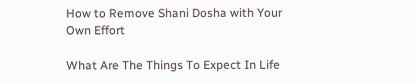How to Remove Shani Dosha with Your Own Effort

What Are The Things To Expect In Life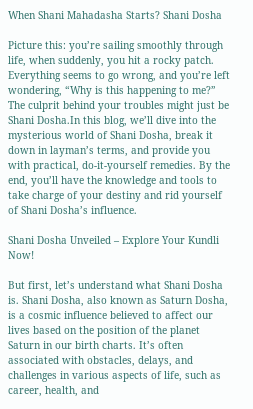When Shani Mahadasha Starts? Shani Dosha

Picture this: you’re sailing smoothly through life, when suddenly, you hit a rocky patch. Everything seems to go wrong, and you’re left wondering, “Why is this happening to me?” The culprit behind your troubles might just be Shani Dosha.In this blog, we’ll dive into the mysterious world of Shani Dosha, break it down in layman’s terms, and provide you with practical, do-it-yourself remedies. By the end, you’ll have the knowledge and tools to take charge of your destiny and rid yourself of Shani Dosha’s influence.

Shani Dosha Unveiled – Explore Your Kundli Now!

But first, let’s understand what Shani Dosha is. Shani Dosha, also known as Saturn Dosha, is a cosmic influence believed to affect our lives based on the position of the planet Saturn in our birth charts. It’s often associated with obstacles, delays, and challenges in various aspects of life, such as career, health, and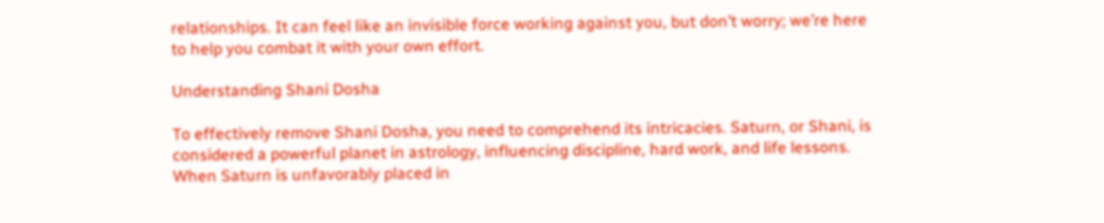relationships. It can feel like an invisible force working against you, but don’t worry; we’re here to help you combat it with your own effort.

Understanding Shani Dosha

To effectively remove Shani Dosha, you need to comprehend its intricacies. Saturn, or Shani, is considered a powerful planet in astrology, influencing discipline, hard work, and life lessons. When Saturn is unfavorably placed in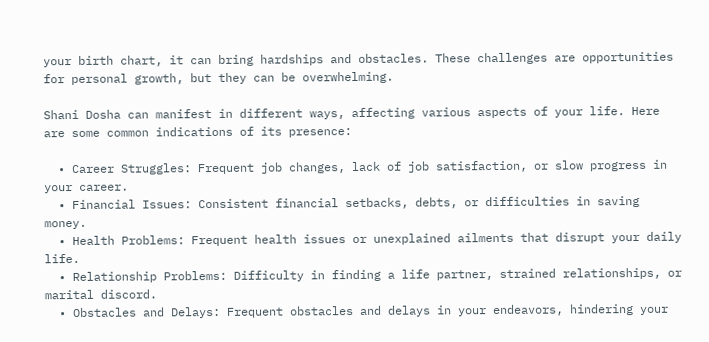your birth chart, it can bring hardships and obstacles. These challenges are opportunities for personal growth, but they can be overwhelming.

Shani Dosha can manifest in different ways, affecting various aspects of your life. Here are some common indications of its presence:

  • Career Struggles: Frequent job changes, lack of job satisfaction, or slow progress in your career.
  • Financial Issues: Consistent financial setbacks, debts, or difficulties in saving money.
  • Health Problems: Frequent health issues or unexplained ailments that disrupt your daily life.
  • Relationship Problems: Difficulty in finding a life partner, strained relationships, or marital discord.
  • Obstacles and Delays: Frequent obstacles and delays in your endeavors, hindering your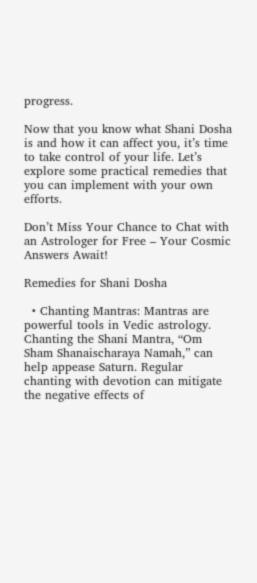progress.

Now that you know what Shani Dosha is and how it can affect you, it’s time to take control of your life. Let’s explore some practical remedies that you can implement with your own efforts.

Don’t Miss Your Chance to Chat with an Astrologer for Free – Your Cosmic Answers Await!

Remedies for Shani Dosha

  • Chanting Mantras: Mantras are powerful tools in Vedic astrology. Chanting the Shani Mantra, “Om Sham Shanaischaraya Namah,” can help appease Saturn. Regular chanting with devotion can mitigate the negative effects of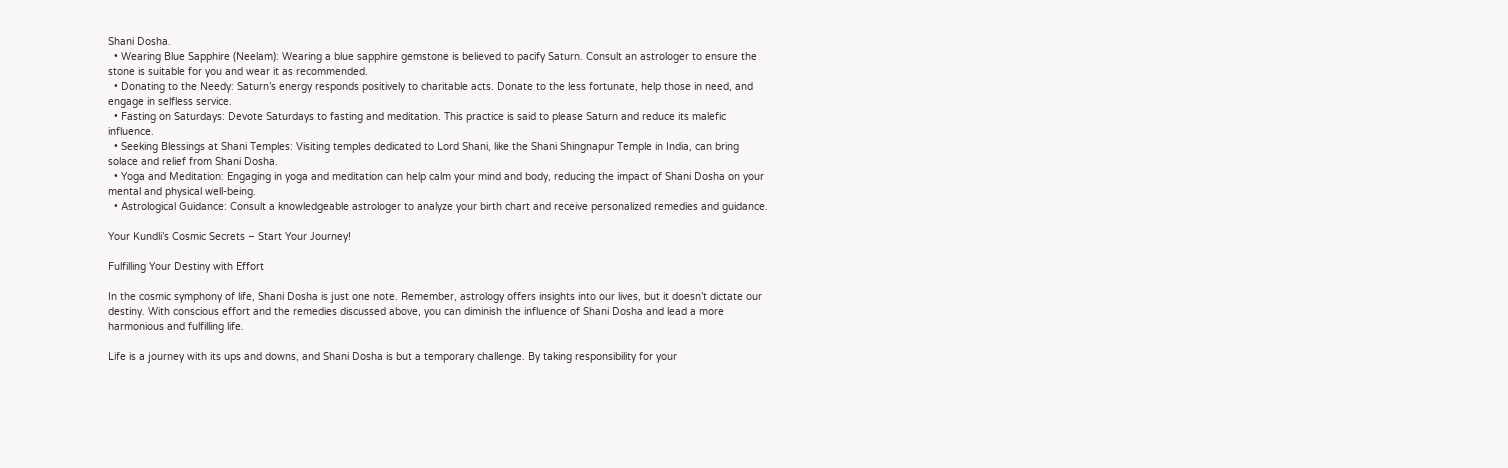Shani Dosha.
  • Wearing Blue Sapphire (Neelam): Wearing a blue sapphire gemstone is believed to pacify Saturn. Consult an astrologer to ensure the stone is suitable for you and wear it as recommended.
  • Donating to the Needy: Saturn’s energy responds positively to charitable acts. Donate to the less fortunate, help those in need, and engage in selfless service.
  • Fasting on Saturdays: Devote Saturdays to fasting and meditation. This practice is said to please Saturn and reduce its malefic influence.
  • Seeking Blessings at Shani Temples: Visiting temples dedicated to Lord Shani, like the Shani Shingnapur Temple in India, can bring solace and relief from Shani Dosha.
  • Yoga and Meditation: Engaging in yoga and meditation can help calm your mind and body, reducing the impact of Shani Dosha on your mental and physical well-being.
  • Astrological Guidance: Consult a knowledgeable astrologer to analyze your birth chart and receive personalized remedies and guidance.

Your Kundli’s Cosmic Secrets – Start Your Journey!

Fulfilling Your Destiny with Effort

In the cosmic symphony of life, Shani Dosha is just one note. Remember, astrology offers insights into our lives, but it doesn’t dictate our destiny. With conscious effort and the remedies discussed above, you can diminish the influence of Shani Dosha and lead a more harmonious and fulfilling life.

Life is a journey with its ups and downs, and Shani Dosha is but a temporary challenge. By taking responsibility for your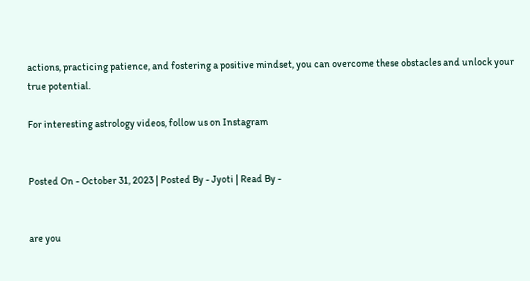actions, practicing patience, and fostering a positive mindset, you can overcome these obstacles and unlock your true potential.

For interesting astrology videos, follow us on Instagram


Posted On - October 31, 2023 | Posted By - Jyoti | Read By -


are you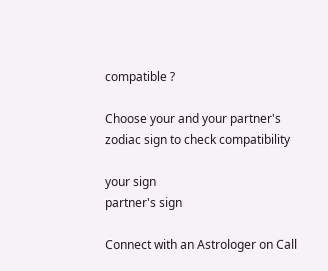compatible ?

Choose your and your partner's zodiac sign to check compatibility

your sign
partner's sign

Connect with an Astrologer on Call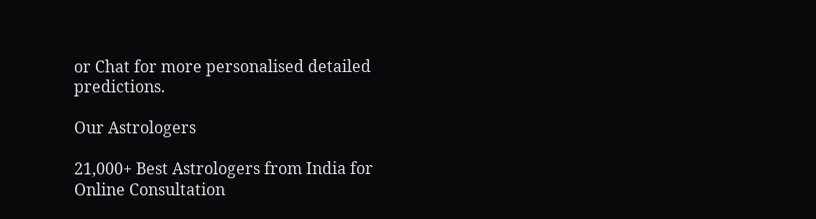or Chat for more personalised detailed predictions.

Our Astrologers

21,000+ Best Astrologers from India for Online Consultation